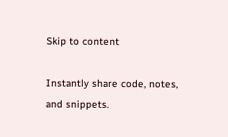Skip to content

Instantly share code, notes, and snippets.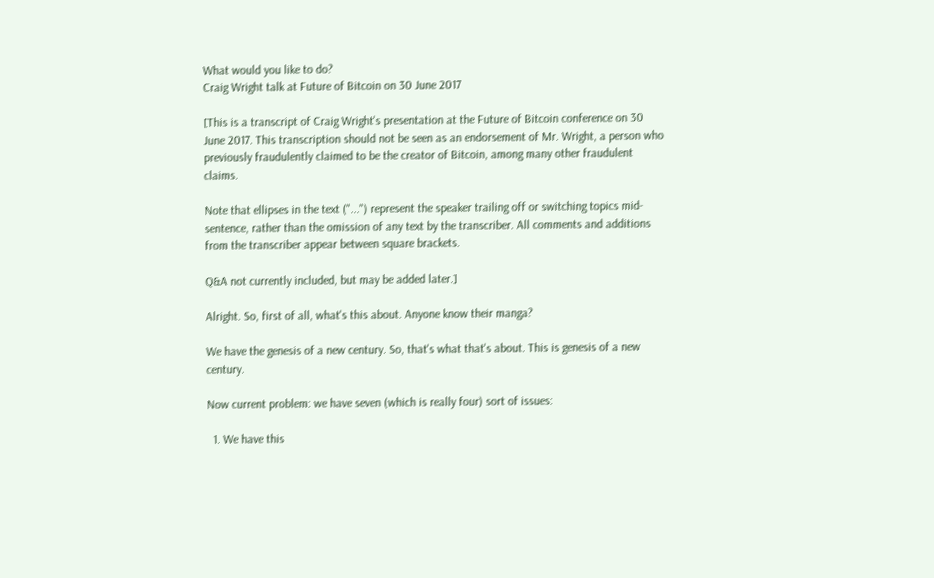What would you like to do?
Craig Wright talk at Future of Bitcoin on 30 June 2017

[This is a transcript of Craig Wright's presentation at the Future of Bitcoin conference on 30 June 2017. This transcription should not be seen as an endorsement of Mr. Wright, a person who previously fraudulently claimed to be the creator of Bitcoin, among many other fraudulent claims.

Note that ellipses in the text ("...") represent the speaker trailing off or switching topics mid-sentence, rather than the omission of any text by the transcriber. All comments and additions from the transcriber appear between square brackets.

Q&A not currently included, but may be added later.]

Alright. So, first of all, what's this about. Anyone know their manga?

We have the genesis of a new century. So, that's what that's about. This is genesis of a new century.

Now current problem: we have seven (which is really four) sort of issues:

  1. We have this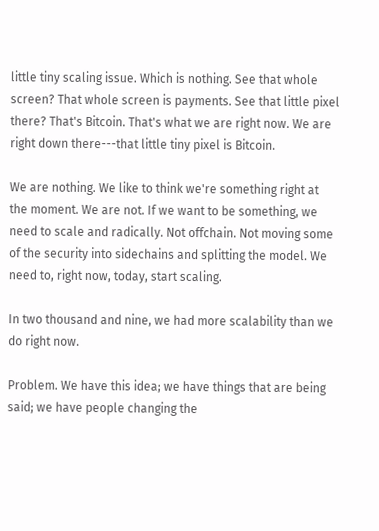little tiny scaling issue. Which is nothing. See that whole screen? That whole screen is payments. See that little pixel there? That's Bitcoin. That's what we are right now. We are right down there---that little tiny pixel is Bitcoin.

We are nothing. We like to think we're something right at the moment. We are not. If we want to be something, we need to scale and radically. Not offchain. Not moving some of the security into sidechains and splitting the model. We need to, right now, today, start scaling.

In two thousand and nine, we had more scalability than we do right now.

Problem. We have this idea; we have things that are being said; we have people changing the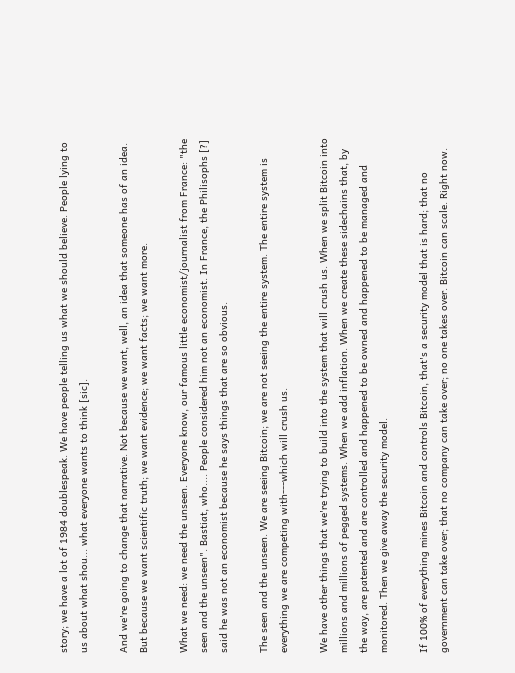story; we have a lot of 1984 doublespeak. We have people telling us what we should believe. People lying to us about what shou... what everyone wants to think [sic].

And we're going to change that narrative. Not because we want, well, an idea that someone has of an idea. But because we want scientific truth; we want evidence; we want facts; we want more.

What we need: we need the unseen. Everyone know, our famous little economist/journalist from France: "the seen and the unseen". Bastiat, who.... People considered him not an economist. In France, the Philisophs [?] said he was not an economist because he says things that are so obvious.

The seen and the unseen. We are seeing Bitcoin; we are not seeing the entire system. The entire system is everything we are competing with---which will crush us.

We have other things that we're trying to build into the system that will crush us. When we split Bitcoin into millions and millions of pegged systems. When we add inflation. When we create these sidechains that, by the way, are patented and are controlled and happened to be owned and happened to be managed and monitored. Then we give away the security model.

If 100% of everything mines Bitcoin and controls Bitcoin, that's a security model that is hard; that no government can take over; that no company can take over; no one takes over. Bitcoin can scale. Right now.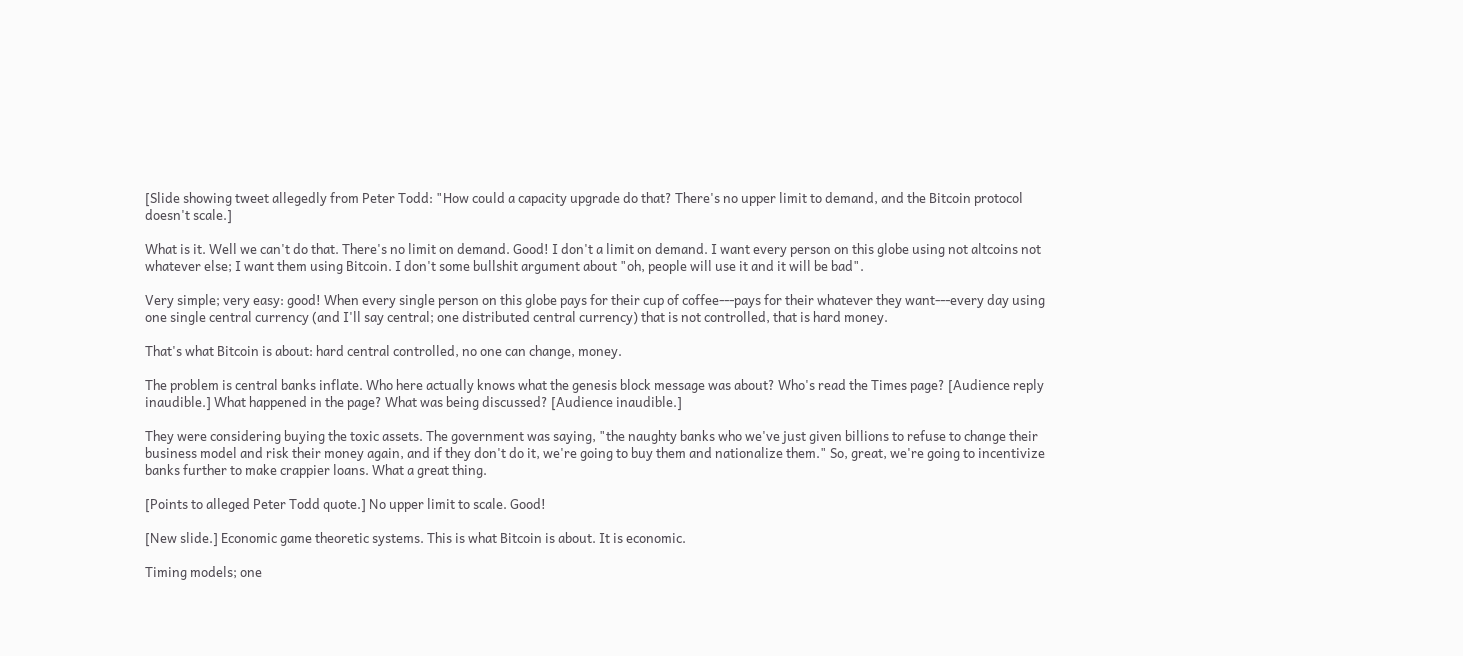[Slide showing tweet allegedly from Peter Todd: "How could a capacity upgrade do that? There's no upper limit to demand, and the Bitcoin protocol doesn't scale.]

What is it. Well we can't do that. There's no limit on demand. Good! I don't a limit on demand. I want every person on this globe using not altcoins not whatever else; I want them using Bitcoin. I don't some bullshit argument about "oh, people will use it and it will be bad".

Very simple; very easy: good! When every single person on this globe pays for their cup of coffee---pays for their whatever they want---every day using one single central currency (and I'll say central; one distributed central currency) that is not controlled, that is hard money.

That's what Bitcoin is about: hard central controlled, no one can change, money.

The problem is central banks inflate. Who here actually knows what the genesis block message was about? Who's read the Times page? [Audience reply inaudible.] What happened in the page? What was being discussed? [Audience inaudible.]

They were considering buying the toxic assets. The government was saying, "the naughty banks who we've just given billions to refuse to change their business model and risk their money again, and if they don't do it, we're going to buy them and nationalize them." So, great, we're going to incentivize banks further to make crappier loans. What a great thing.

[Points to alleged Peter Todd quote.] No upper limit to scale. Good!

[New slide.] Economic game theoretic systems. This is what Bitcoin is about. It is economic.

Timing models; one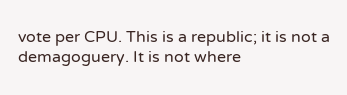vote per CPU. This is a republic; it is not a demagoguery. It is not where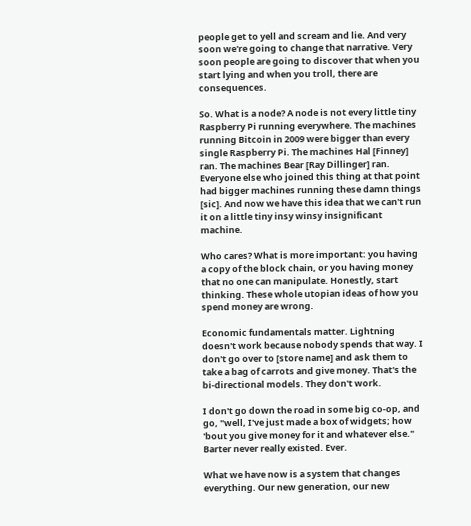people get to yell and scream and lie. And very soon we're going to change that narrative. Very soon people are going to discover that when you start lying and when you troll, there are consequences.

So. What is a node? A node is not every little tiny Raspberry Pi running everywhere. The machines running Bitcoin in 2009 were bigger than every single Raspberry Pi. The machines Hal [Finney] ran. The machines Bear [Ray Dillinger] ran. Everyone else who joined this thing at that point had bigger machines running these damn things [sic]. And now we have this idea that we can't run it on a little tiny insy winsy insignificant machine.

Who cares? What is more important: you having a copy of the block chain, or you having money that no one can manipulate. Honestly, start thinking. These whole utopian ideas of how you spend money are wrong.

Economic fundamentals matter. Lightning doesn't work because nobody spends that way. I don't go over to [store name] and ask them to take a bag of carrots and give money. That's the bi-directional models. They don't work.

I don't go down the road in some big co-op, and go, "well, I've just made a box of widgets; how 'bout you give money for it and whatever else." Barter never really existed. Ever.

What we have now is a system that changes everything. Our new generation, our new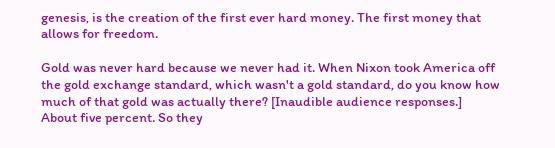genesis, is the creation of the first ever hard money. The first money that allows for freedom.

Gold was never hard because we never had it. When Nixon took America off the gold exchange standard, which wasn't a gold standard, do you know how much of that gold was actually there? [Inaudible audience responses.] About five percent. So they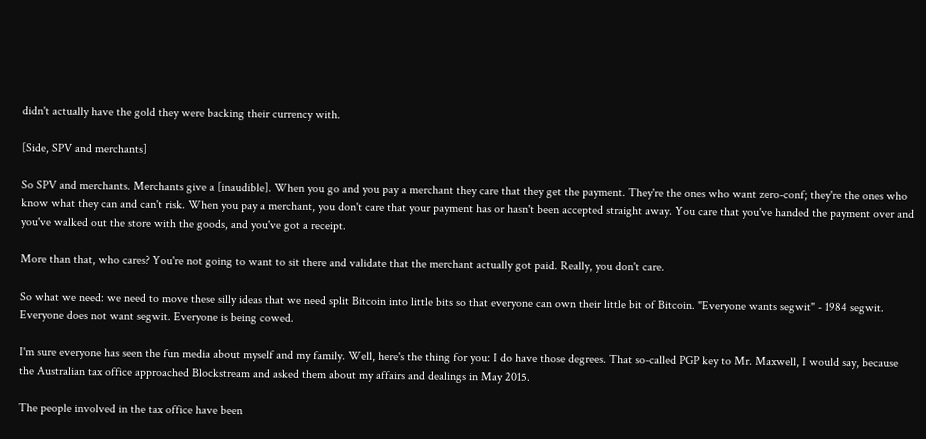didn't actually have the gold they were backing their currency with.

[Side, SPV and merchants]

So SPV and merchants. Merchants give a [inaudible]. When you go and you pay a merchant they care that they get the payment. They're the ones who want zero-conf; they're the ones who know what they can and can't risk. When you pay a merchant, you don't care that your payment has or hasn't been accepted straight away. You care that you've handed the payment over and you've walked out the store with the goods, and you've got a receipt.

More than that, who cares? You're not going to want to sit there and validate that the merchant actually got paid. Really, you don't care.

So what we need: we need to move these silly ideas that we need split Bitcoin into little bits so that everyone can own their little bit of Bitcoin. "Everyone wants segwit" - 1984 segwit. Everyone does not want segwit. Everyone is being cowed.

I'm sure everyone has seen the fun media about myself and my family. Well, here's the thing for you: I do have those degrees. That so-called PGP key to Mr. Maxwell, I would say, because the Australian tax office approached Blockstream and asked them about my affairs and dealings in May 2015.

The people involved in the tax office have been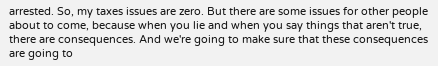arrested. So, my taxes issues are zero. But there are some issues for other people about to come, because when you lie and when you say things that aren't true, there are consequences. And we're going to make sure that these consequences are going to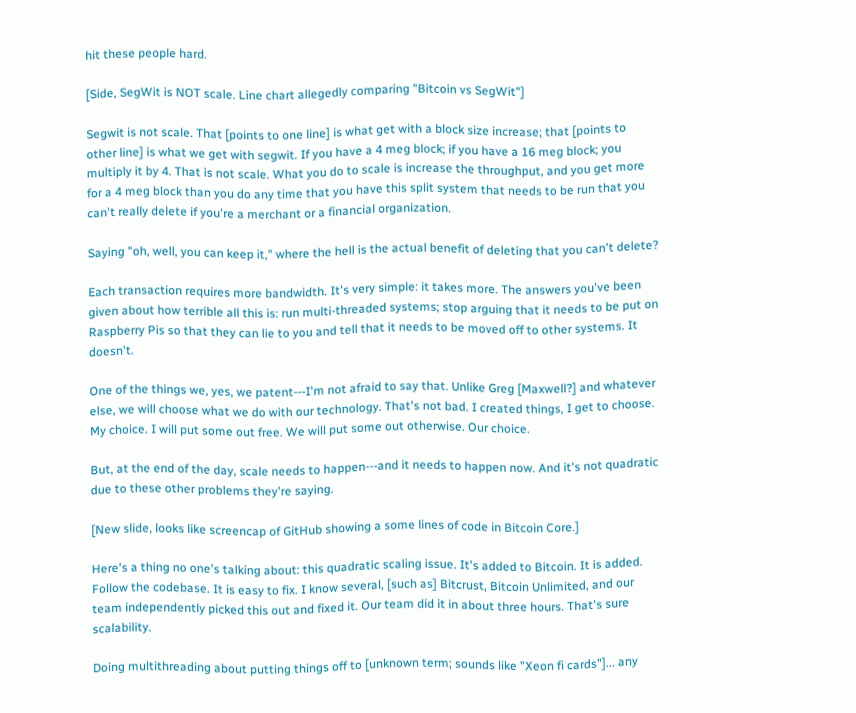hit these people hard.

[Side, SegWit is NOT scale. Line chart allegedly comparing "Bitcoin vs SegWit"]

Segwit is not scale. That [points to one line] is what get with a block size increase; that [points to other line] is what we get with segwit. If you have a 4 meg block; if you have a 16 meg block; you multiply it by 4. That is not scale. What you do to scale is increase the throughput, and you get more for a 4 meg block than you do any time that you have this split system that needs to be run that you can't really delete if you're a merchant or a financial organization.

Saying "oh, well, you can keep it," where the hell is the actual benefit of deleting that you can't delete?

Each transaction requires more bandwidth. It's very simple: it takes more. The answers you've been given about how terrible all this is: run multi-threaded systems; stop arguing that it needs to be put on Raspberry Pis so that they can lie to you and tell that it needs to be moved off to other systems. It doesn't.

One of the things we, yes, we patent---I'm not afraid to say that. Unlike Greg [Maxwell?] and whatever else, we will choose what we do with our technology. That's not bad. I created things, I get to choose. My choice. I will put some out free. We will put some out otherwise. Our choice.

But, at the end of the day, scale needs to happen---and it needs to happen now. And it's not quadratic due to these other problems they're saying.

[New slide, looks like screencap of GitHub showing a some lines of code in Bitcoin Core.]

Here's a thing no one's talking about: this quadratic scaling issue. It's added to Bitcoin. It is added. Follow the codebase. It is easy to fix. I know several, [such as] Bitcrust, Bitcoin Unlimited, and our team independently picked this out and fixed it. Our team did it in about three hours. That's sure scalability.

Doing multithreading about putting things off to [unknown term; sounds like "Xeon fi cards"]... any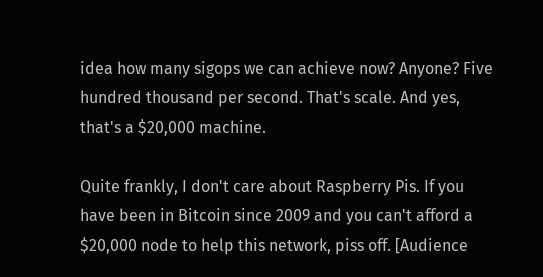idea how many sigops we can achieve now? Anyone? Five hundred thousand per second. That's scale. And yes, that's a $20,000 machine.

Quite frankly, I don't care about Raspberry Pis. If you have been in Bitcoin since 2009 and you can't afford a $20,000 node to help this network, piss off. [Audience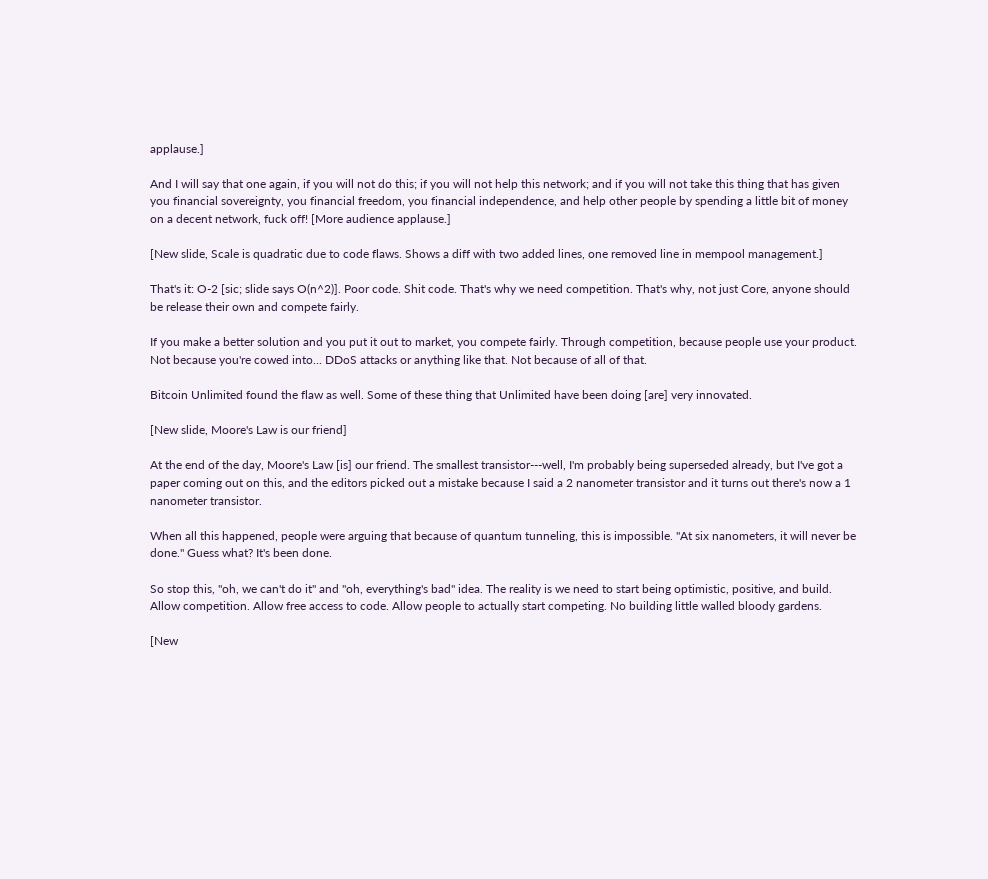applause.]

And I will say that one again, if you will not do this; if you will not help this network; and if you will not take this thing that has given you financial sovereignty, you financial freedom, you financial independence, and help other people by spending a little bit of money on a decent network, fuck off! [More audience applause.]

[New slide, Scale is quadratic due to code flaws. Shows a diff with two added lines, one removed line in mempool management.]

That's it: O-2 [sic; slide says O(n^2)]. Poor code. Shit code. That's why we need competition. That's why, not just Core, anyone should be release their own and compete fairly.

If you make a better solution and you put it out to market, you compete fairly. Through competition, because people use your product. Not because you're cowed into... DDoS attacks or anything like that. Not because of all of that.

Bitcoin Unlimited found the flaw as well. Some of these thing that Unlimited have been doing [are] very innovated.

[New slide, Moore's Law is our friend]

At the end of the day, Moore's Law [is] our friend. The smallest transistor---well, I'm probably being superseded already, but I've got a paper coming out on this, and the editors picked out a mistake because I said a 2 nanometer transistor and it turns out there's now a 1 nanometer transistor.

When all this happened, people were arguing that because of quantum tunneling, this is impossible. "At six nanometers, it will never be done." Guess what? It's been done.

So stop this, "oh, we can't do it" and "oh, everything's bad" idea. The reality is we need to start being optimistic, positive, and build. Allow competition. Allow free access to code. Allow people to actually start competing. No building little walled bloody gardens.

[New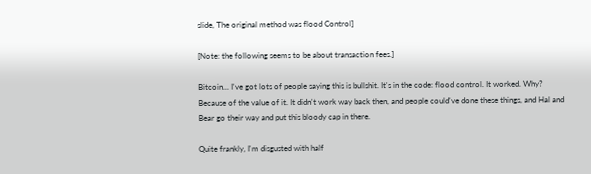slide, The original method was flood Control]

[Note: the following seems to be about transaction fees.]

Bitcoin... I've got lots of people saying this is bullshit. It's in the code: flood control. It worked. Why? Because of the value of it. It didn't work way back then, and people could've done these things, and Hal and Bear go their way and put this bloody cap in there.

Quite frankly, I'm disgusted with half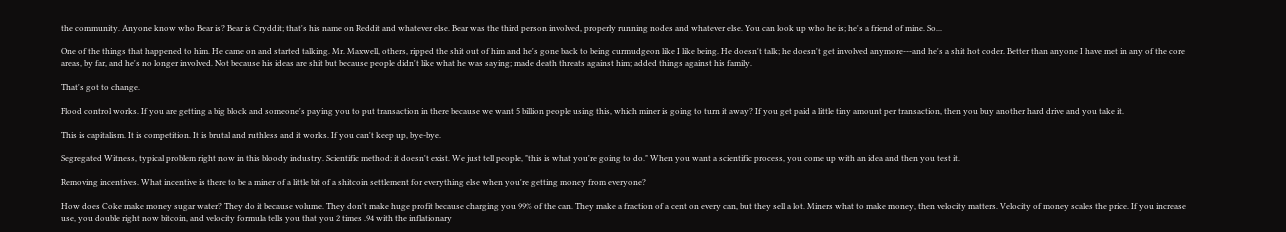the community. Anyone know who Bear is? Bear is Cryddit; that's his name on Reddit and whatever else. Bear was the third person involved, properly running nodes and whatever else. You can look up who he is; he's a friend of mine. So...

One of the things that happened to him. He came on and started talking. Mr. Maxwell, others, ripped the shit out of him and he's gone back to being curmudgeon like I like being. He doesn't talk; he doesn't get involved anymore---and he's a shit hot coder. Better than anyone I have met in any of the core areas, by far, and he's no longer involved. Not because his ideas are shit but because people didn't like what he was saying; made death threats against him; added things against his family.

That's got to change.

Flood control works. If you are getting a big block and someone's paying you to put transaction in there because we want 5 billion people using this, which miner is going to turn it away? If you get paid a little tiny amount per transaction, then you buy another hard drive and you take it.

This is capitalism. It is competition. It is brutal and ruthless and it works. If you can't keep up, bye-bye.

Segregated Witness, typical problem right now in this bloody industry. Scientific method: it doesn't exist. We just tell people, "this is what you're going to do." When you want a scientific process, you come up with an idea and then you test it.

Removing incentives. What incentive is there to be a miner of a little bit of a shitcoin settlement for everything else when you're getting money from everyone?

How does Coke make money sugar water? They do it because volume. They don't make huge profit because charging you 99% of the can. They make a fraction of a cent on every can, but they sell a lot. Miners what to make money, then velocity matters. Velocity of money scales the price. If you increase use, you double right now bitcoin, and velocity formula tells you that you 2 times .94 with the inflationary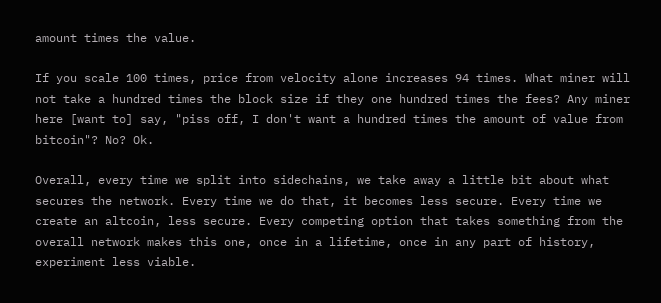amount times the value.

If you scale 100 times, price from velocity alone increases 94 times. What miner will not take a hundred times the block size if they one hundred times the fees? Any miner here [want to] say, "piss off, I don't want a hundred times the amount of value from bitcoin"? No? Ok.

Overall, every time we split into sidechains, we take away a little bit about what secures the network. Every time we do that, it becomes less secure. Every time we create an altcoin, less secure. Every competing option that takes something from the overall network makes this one, once in a lifetime, once in any part of history, experiment less viable.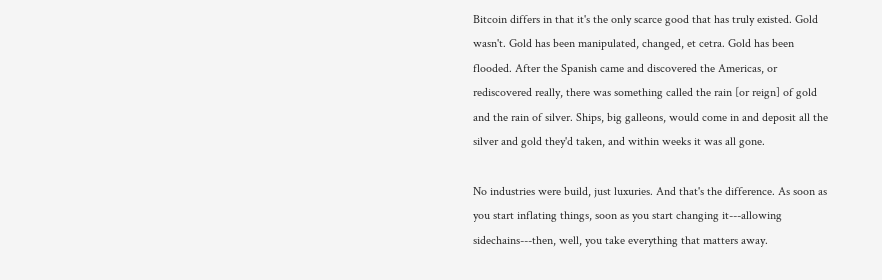Bitcoin differs in that it's the only scarce good that has truly existed. Gold wasn't. Gold has been manipulated, changed, et cetra. Gold has been flooded. After the Spanish came and discovered the Americas, or rediscovered really, there was something called the rain [or reign] of gold and the rain of silver. Ships, big galleons, would come in and deposit all the silver and gold they'd taken, and within weeks it was all gone.

No industries were build, just luxuries. And that's the difference. As soon as you start inflating things, soon as you start changing it---allowing sidechains---then, well, you take everything that matters away.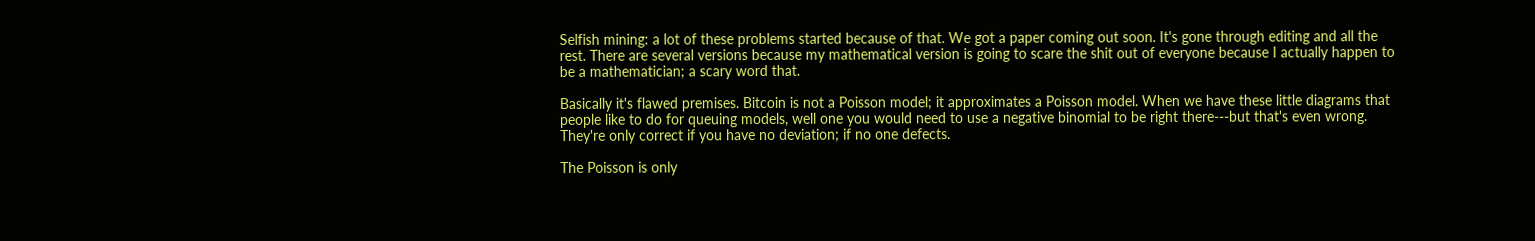Selfish mining: a lot of these problems started because of that. We got a paper coming out soon. It's gone through editing and all the rest. There are several versions because my mathematical version is going to scare the shit out of everyone because I actually happen to be a mathematician; a scary word that.

Basically it's flawed premises. Bitcoin is not a Poisson model; it approximates a Poisson model. When we have these little diagrams that people like to do for queuing models, well one you would need to use a negative binomial to be right there---but that's even wrong. They're only correct if you have no deviation; if no one defects.

The Poisson is only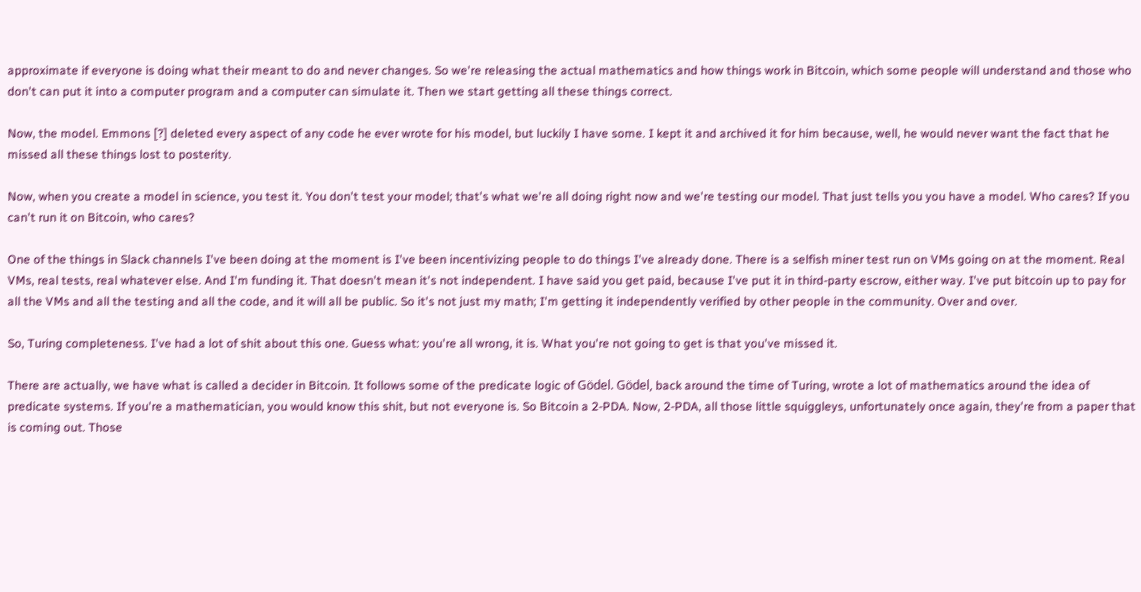approximate if everyone is doing what their meant to do and never changes. So we're releasing the actual mathematics and how things work in Bitcoin, which some people will understand and those who don't can put it into a computer program and a computer can simulate it. Then we start getting all these things correct.

Now, the model. Emmons [?] deleted every aspect of any code he ever wrote for his model, but luckily I have some. I kept it and archived it for him because, well, he would never want the fact that he missed all these things lost to posterity.

Now, when you create a model in science, you test it. You don't test your model; that's what we're all doing right now and we're testing our model. That just tells you you have a model. Who cares? If you can't run it on Bitcoin, who cares?

One of the things in Slack channels I've been doing at the moment is I've been incentivizing people to do things I've already done. There is a selfish miner test run on VMs going on at the moment. Real VMs, real tests, real whatever else. And I'm funding it. That doesn't mean it's not independent. I have said you get paid, because I've put it in third-party escrow, either way. I've put bitcoin up to pay for all the VMs and all the testing and all the code, and it will all be public. So it's not just my math; I'm getting it independently verified by other people in the community. Over and over.

So, Turing completeness. I've had a lot of shit about this one. Guess what: you're all wrong, it is. What you're not going to get is that you've missed it.

There are actually, we have what is called a decider in Bitcoin. It follows some of the predicate logic of Gödel. Gödel, back around the time of Turing, wrote a lot of mathematics around the idea of predicate systems. If you're a mathematician, you would know this shit, but not everyone is. So Bitcoin a 2-PDA. Now, 2-PDA, all those little squiggleys, unfortunately once again, they're from a paper that is coming out. Those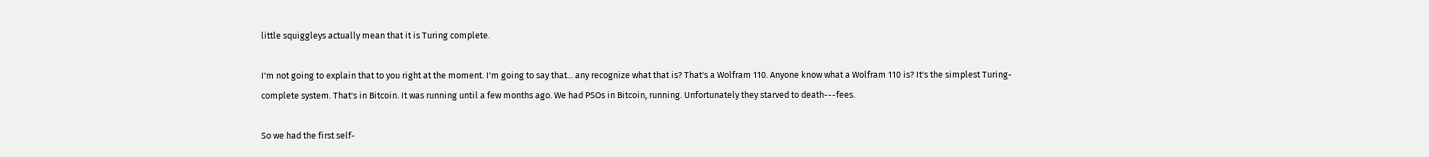little squiggleys actually mean that it is Turing complete.

I'm not going to explain that to you right at the moment. I'm going to say that... any recognize what that is? That's a Wolfram 110. Anyone know what a Wolfram 110 is? It's the simplest Turing-complete system. That's in Bitcoin. It was running until a few months ago. We had PSOs in Bitcoin, running. Unfortunately they starved to death---fees.

So we had the first self-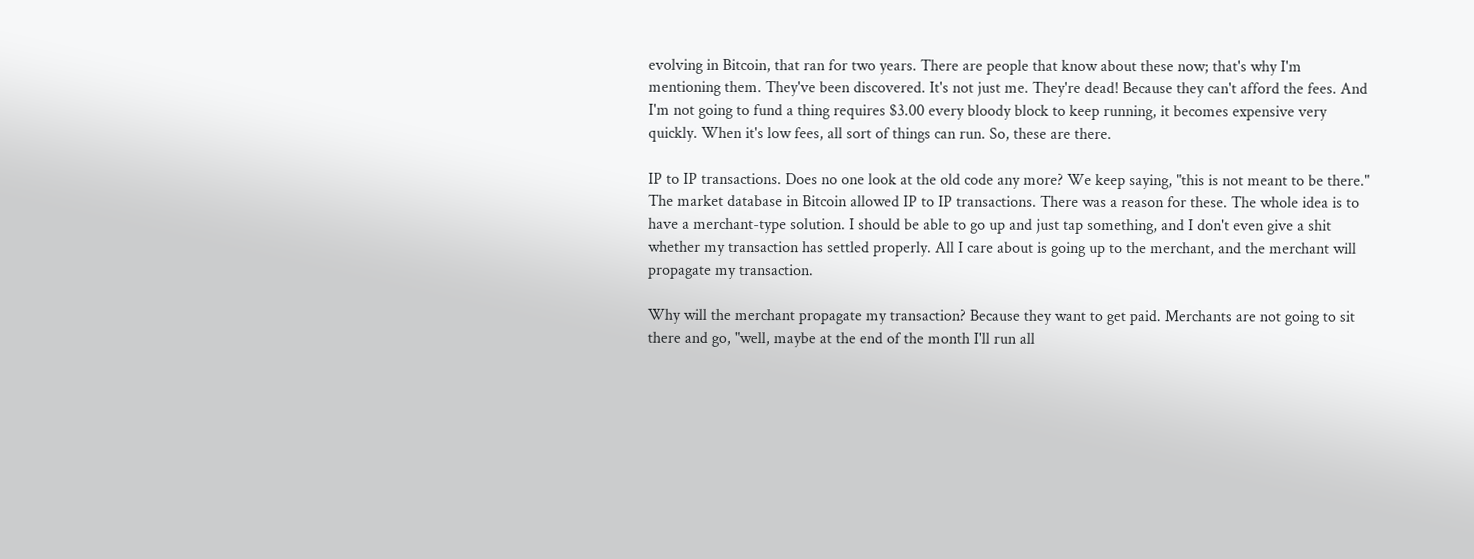evolving in Bitcoin, that ran for two years. There are people that know about these now; that's why I'm mentioning them. They've been discovered. It's not just me. They're dead! Because they can't afford the fees. And I'm not going to fund a thing requires $3.00 every bloody block to keep running, it becomes expensive very quickly. When it's low fees, all sort of things can run. So, these are there.

IP to IP transactions. Does no one look at the old code any more? We keep saying, "this is not meant to be there." The market database in Bitcoin allowed IP to IP transactions. There was a reason for these. The whole idea is to have a merchant-type solution. I should be able to go up and just tap something, and I don't even give a shit whether my transaction has settled properly. All I care about is going up to the merchant, and the merchant will propagate my transaction.

Why will the merchant propagate my transaction? Because they want to get paid. Merchants are not going to sit there and go, "well, maybe at the end of the month I'll run all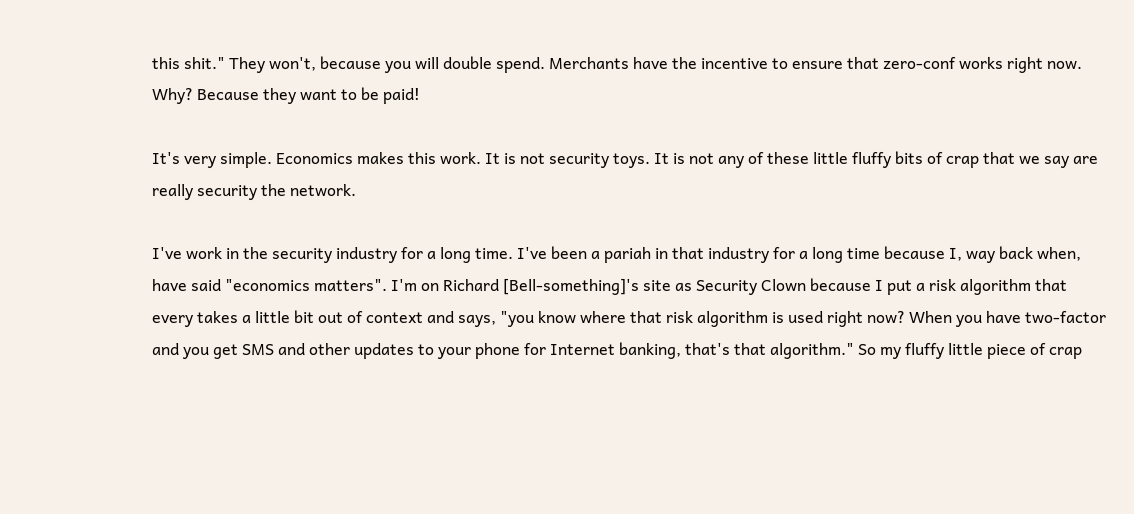this shit." They won't, because you will double spend. Merchants have the incentive to ensure that zero-conf works right now. Why? Because they want to be paid!

It's very simple. Economics makes this work. It is not security toys. It is not any of these little fluffy bits of crap that we say are really security the network.

I've work in the security industry for a long time. I've been a pariah in that industry for a long time because I, way back when, have said "economics matters". I'm on Richard [Bell-something]'s site as Security Clown because I put a risk algorithm that every takes a little bit out of context and says, "you know where that risk algorithm is used right now? When you have two-factor and you get SMS and other updates to your phone for Internet banking, that's that algorithm." So my fluffy little piece of crap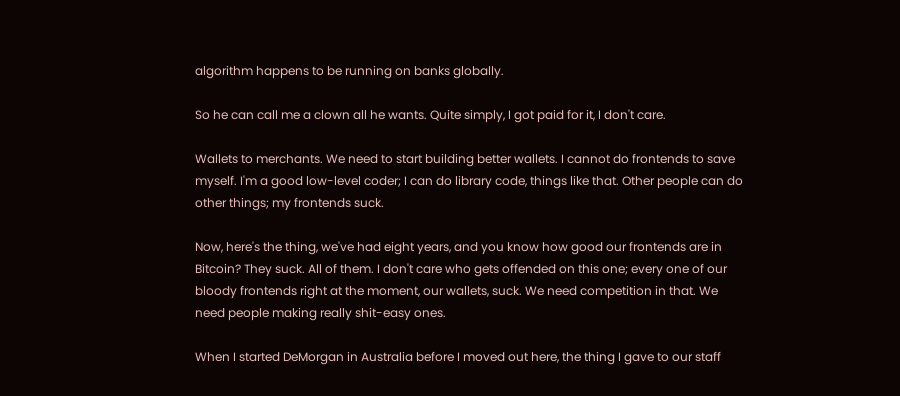algorithm happens to be running on banks globally.

So he can call me a clown all he wants. Quite simply, I got paid for it, I don't care.

Wallets to merchants. We need to start building better wallets. I cannot do frontends to save myself. I'm a good low-level coder; I can do library code, things like that. Other people can do other things; my frontends suck.

Now, here's the thing, we've had eight years, and you know how good our frontends are in Bitcoin? They suck. All of them. I don't care who gets offended on this one; every one of our bloody frontends right at the moment, our wallets, suck. We need competition in that. We need people making really shit-easy ones.

When I started DeMorgan in Australia before I moved out here, the thing I gave to our staff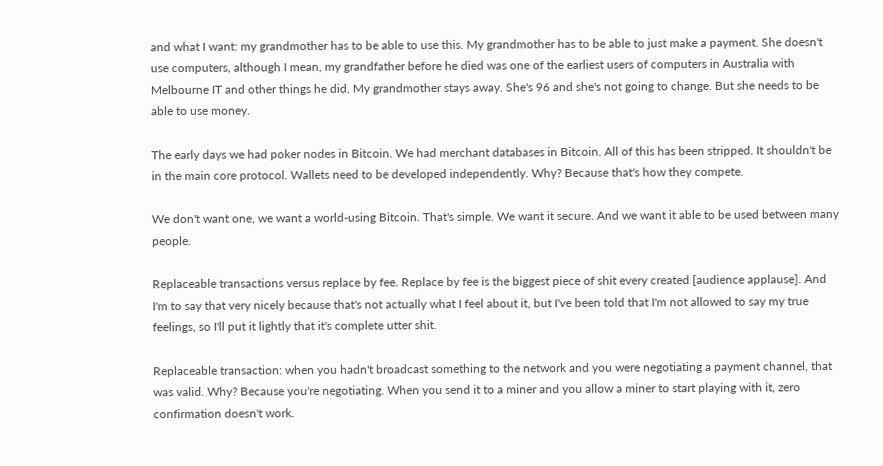and what I want: my grandmother has to be able to use this. My grandmother has to be able to just make a payment. She doesn't use computers, although I mean, my grandfather before he died was one of the earliest users of computers in Australia with Melbourne IT and other things he did. My grandmother stays away. She's 96 and she's not going to change. But she needs to be able to use money.

The early days we had poker nodes in Bitcoin. We had merchant databases in Bitcoin. All of this has been stripped. It shouldn't be in the main core protocol. Wallets need to be developed independently. Why? Because that's how they compete.

We don't want one, we want a world-using Bitcoin. That's simple. We want it secure. And we want it able to be used between many people.

Replaceable transactions versus replace by fee. Replace by fee is the biggest piece of shit every created [audience applause]. And I'm to say that very nicely because that's not actually what I feel about it, but I've been told that I'm not allowed to say my true feelings, so I'll put it lightly that it's complete utter shit.

Replaceable transaction: when you hadn't broadcast something to the network and you were negotiating a payment channel, that was valid. Why? Because you're negotiating. When you send it to a miner and you allow a miner to start playing with it, zero confirmation doesn't work.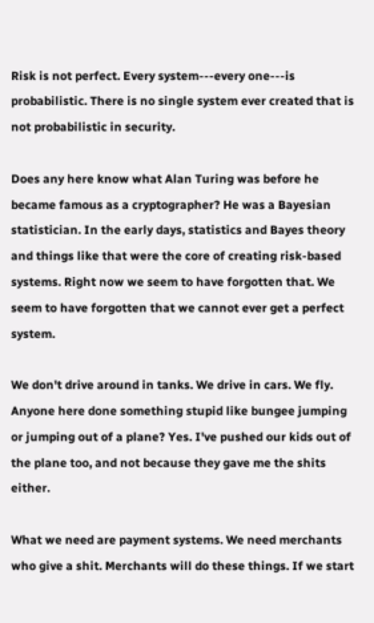Risk is not perfect. Every system---every one---is probabilistic. There is no single system ever created that is not probabilistic in security.

Does any here know what Alan Turing was before he became famous as a cryptographer? He was a Bayesian statistician. In the early days, statistics and Bayes theory and things like that were the core of creating risk-based systems. Right now we seem to have forgotten that. We seem to have forgotten that we cannot ever get a perfect system.

We don't drive around in tanks. We drive in cars. We fly. Anyone here done something stupid like bungee jumping or jumping out of a plane? Yes. I've pushed our kids out of the plane too, and not because they gave me the shits either.

What we need are payment systems. We need merchants who give a shit. Merchants will do these things. If we start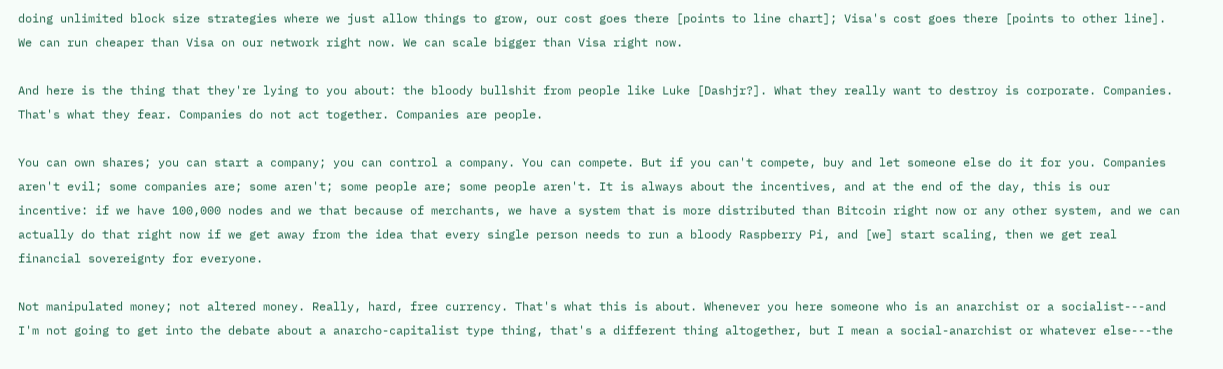doing unlimited block size strategies where we just allow things to grow, our cost goes there [points to line chart]; Visa's cost goes there [points to other line]. We can run cheaper than Visa on our network right now. We can scale bigger than Visa right now.

And here is the thing that they're lying to you about: the bloody bullshit from people like Luke [Dashjr?]. What they really want to destroy is corporate. Companies. That's what they fear. Companies do not act together. Companies are people.

You can own shares; you can start a company; you can control a company. You can compete. But if you can't compete, buy and let someone else do it for you. Companies aren't evil; some companies are; some aren't; some people are; some people aren't. It is always about the incentives, and at the end of the day, this is our incentive: if we have 100,000 nodes and we that because of merchants, we have a system that is more distributed than Bitcoin right now or any other system, and we can actually do that right now if we get away from the idea that every single person needs to run a bloody Raspberry Pi, and [we] start scaling, then we get real financial sovereignty for everyone.

Not manipulated money; not altered money. Really, hard, free currency. That's what this is about. Whenever you here someone who is an anarchist or a socialist---and I'm not going to get into the debate about a anarcho-capitalist type thing, that's a different thing altogether, but I mean a social-anarchist or whatever else---the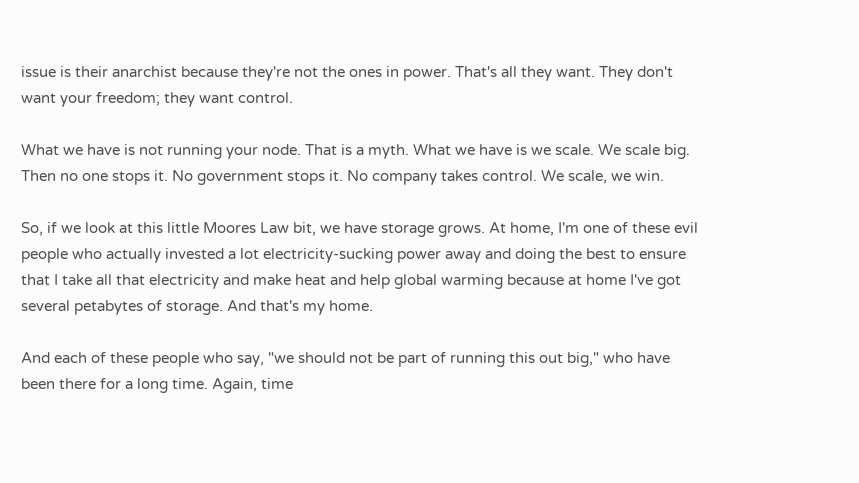issue is their anarchist because they're not the ones in power. That's all they want. They don't want your freedom; they want control.

What we have is not running your node. That is a myth. What we have is we scale. We scale big. Then no one stops it. No government stops it. No company takes control. We scale, we win.

So, if we look at this little Moores Law bit, we have storage grows. At home, I'm one of these evil people who actually invested a lot electricity-sucking power away and doing the best to ensure that I take all that electricity and make heat and help global warming because at home I've got several petabytes of storage. And that's my home.

And each of these people who say, "we should not be part of running this out big," who have been there for a long time. Again, time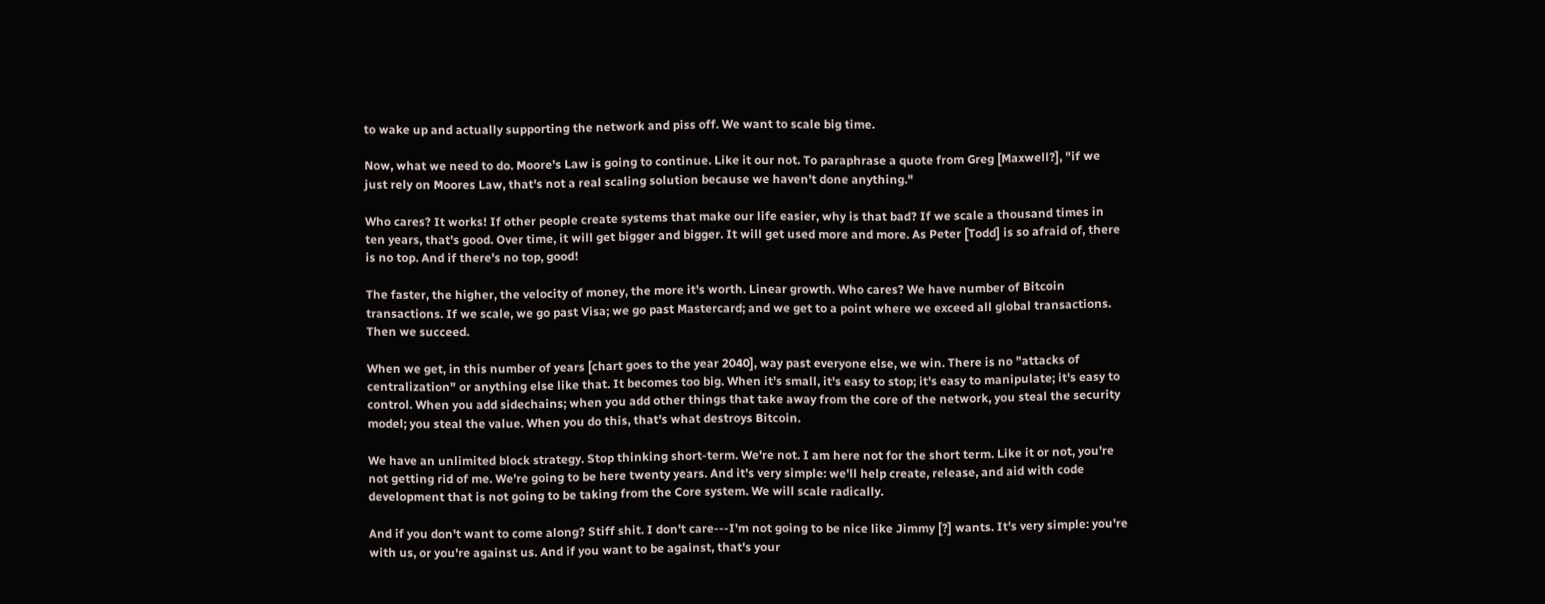to wake up and actually supporting the network and piss off. We want to scale big time.

Now, what we need to do. Moore's Law is going to continue. Like it our not. To paraphrase a quote from Greg [Maxwell?], "if we just rely on Moores Law, that's not a real scaling solution because we haven't done anything."

Who cares? It works! If other people create systems that make our life easier, why is that bad? If we scale a thousand times in ten years, that's good. Over time, it will get bigger and bigger. It will get used more and more. As Peter [Todd] is so afraid of, there is no top. And if there's no top, good!

The faster, the higher, the velocity of money, the more it's worth. Linear growth. Who cares? We have number of Bitcoin transactions. If we scale, we go past Visa; we go past Mastercard; and we get to a point where we exceed all global transactions. Then we succeed.

When we get, in this number of years [chart goes to the year 2040], way past everyone else, we win. There is no "attacks of centralization" or anything else like that. It becomes too big. When it's small, it's easy to stop; it's easy to manipulate; it's easy to control. When you add sidechains; when you add other things that take away from the core of the network, you steal the security model; you steal the value. When you do this, that's what destroys Bitcoin.

We have an unlimited block strategy. Stop thinking short-term. We're not. I am here not for the short term. Like it or not, you're not getting rid of me. We're going to be here twenty years. And it's very simple: we'll help create, release, and aid with code development that is not going to be taking from the Core system. We will scale radically.

And if you don't want to come along? Stiff shit. I don't care---I'm not going to be nice like Jimmy [?] wants. It's very simple: you're with us, or you're against us. And if you want to be against, that's your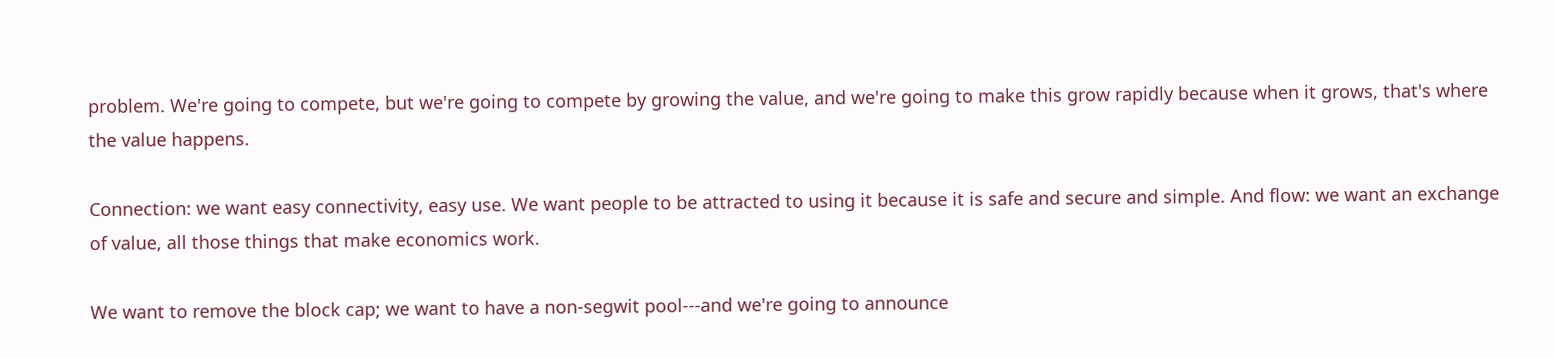problem. We're going to compete, but we're going to compete by growing the value, and we're going to make this grow rapidly because when it grows, that's where the value happens.

Connection: we want easy connectivity, easy use. We want people to be attracted to using it because it is safe and secure and simple. And flow: we want an exchange of value, all those things that make economics work.

We want to remove the block cap; we want to have a non-segwit pool---and we're going to announce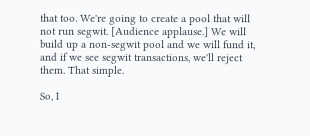that too. We're going to create a pool that will not run segwit. [Audience applause.] We will build up a non-segwit pool and we will fund it, and if we see segwit transactions, we'll reject them. That simple.

So, I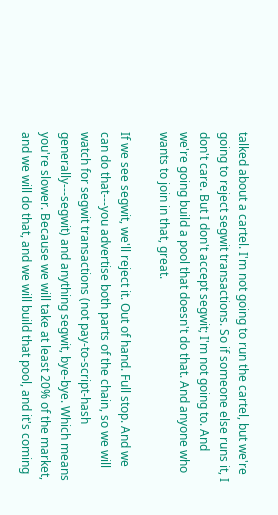talked about a cartel. I'm not going to run the cartel, but we're going to reject segwit transactions. So if someone else runs it, I don't care. But I don't accept segwit; I'm not going to. And we're going build a pool that doesn't do that. And anyone who wants to join in that, great.

If we see segwit, we'll reject it. Out of hand. Full stop. And we can do that---you advertise both parts of the chain, so we will watch for segwit transactions (not pay-to-script-hash generally---segwit) and anything segwit, bye-bye. Which means you're slower. Because we will take at least 20% of the market, and we will do that, and we will build that pool, and it's coming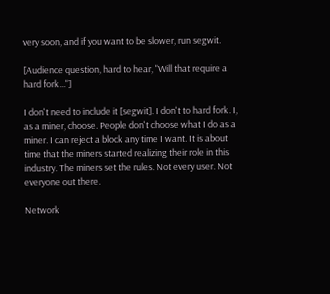very soon, and if you want to be slower, run segwit.

[Audience question, hard to hear, "Will that require a hard fork..."]

I don't need to include it [segwit]. I don't to hard fork. I, as a miner, choose. People don't choose what I do as a miner. I can reject a block any time I want. It is about time that the miners started realizing their role in this industry. The miners set the rules. Not every user. Not everyone out there.

Network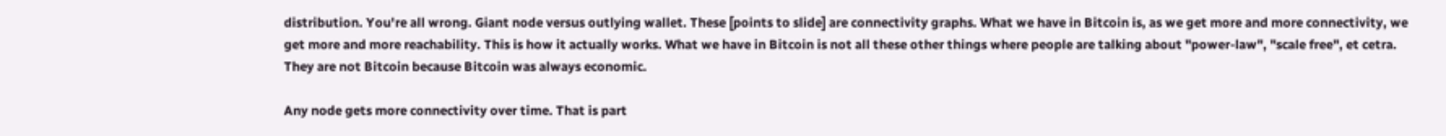distribution. You're all wrong. Giant node versus outlying wallet. These [points to slide] are connectivity graphs. What we have in Bitcoin is, as we get more and more connectivity, we get more and more reachability. This is how it actually works. What we have in Bitcoin is not all these other things where people are talking about "power-law", "scale free", et cetra. They are not Bitcoin because Bitcoin was always economic.

Any node gets more connectivity over time. That is part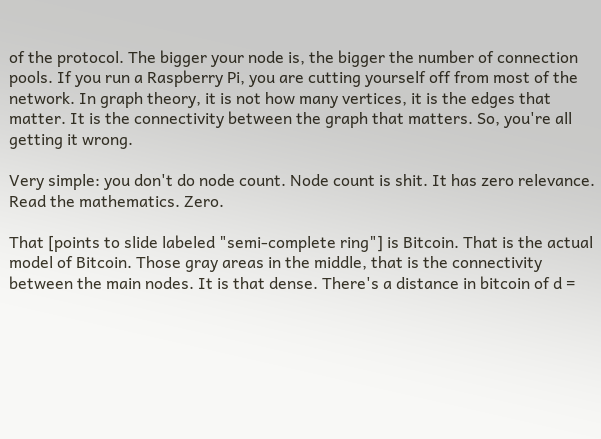of the protocol. The bigger your node is, the bigger the number of connection pools. If you run a Raspberry Pi, you are cutting yourself off from most of the network. In graph theory, it is not how many vertices, it is the edges that matter. It is the connectivity between the graph that matters. So, you're all getting it wrong.

Very simple: you don't do node count. Node count is shit. It has zero relevance. Read the mathematics. Zero.

That [points to slide labeled "semi-complete ring"] is Bitcoin. That is the actual model of Bitcoin. Those gray areas in the middle, that is the connectivity between the main nodes. It is that dense. There's a distance in bitcoin of d =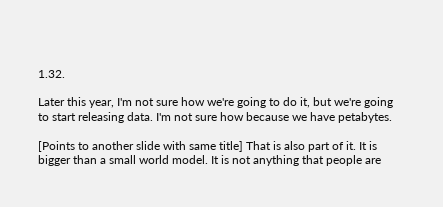1.32.

Later this year, I'm not sure how we're going to do it, but we're going to start releasing data. I'm not sure how because we have petabytes.

[Points to another slide with same title] That is also part of it. It is bigger than a small world model. It is not anything that people are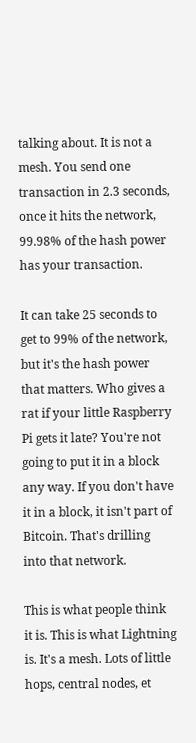talking about. It is not a mesh. You send one transaction in 2.3 seconds, once it hits the network, 99.98% of the hash power has your transaction.

It can take 25 seconds to get to 99% of the network, but it's the hash power that matters. Who gives a rat if your little Raspberry Pi gets it late? You're not going to put it in a block any way. If you don't have it in a block, it isn't part of Bitcoin. That's drilling into that network.

This is what people think it is. This is what Lightning is. It's a mesh. Lots of little hops, central nodes, et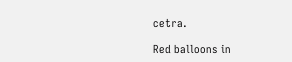cetra.

Red balloons in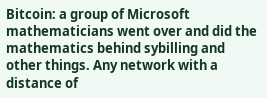Bitcoin: a group of Microsoft mathematicians went over and did the mathematics behind sybilling and other things. Any network with a distance of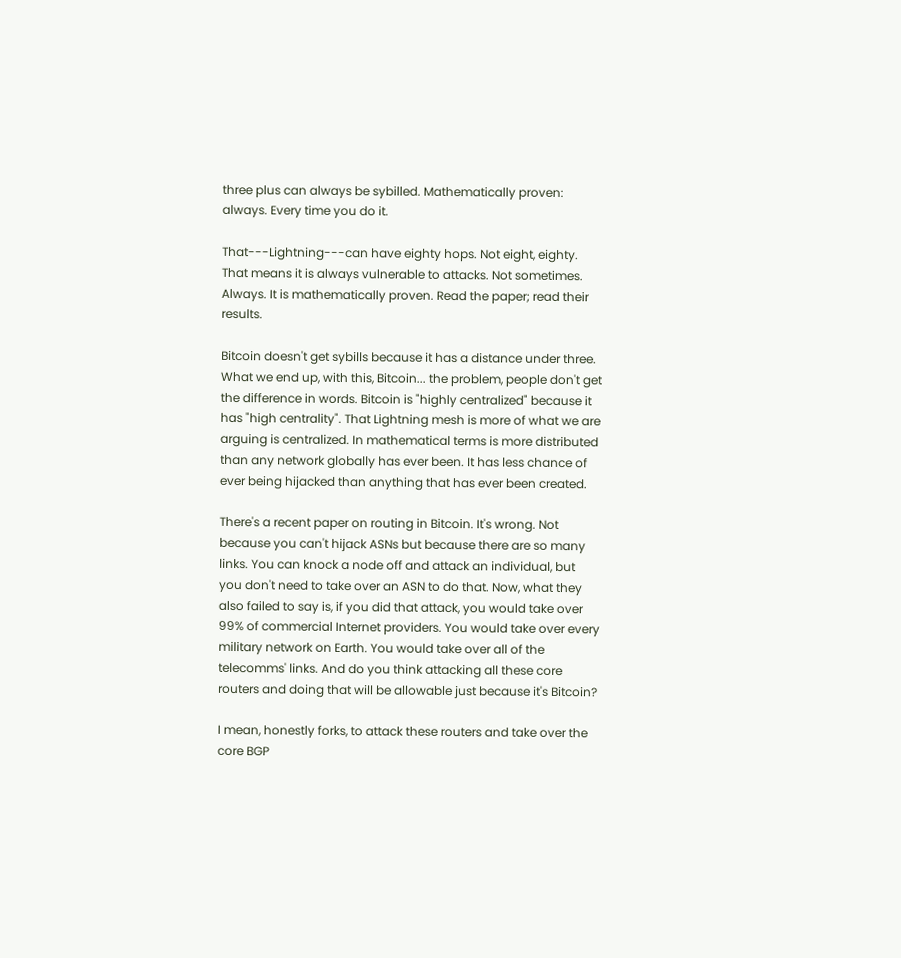three plus can always be sybilled. Mathematically proven: always. Every time you do it.

That---Lightning---can have eighty hops. Not eight, eighty. That means it is always vulnerable to attacks. Not sometimes. Always. It is mathematically proven. Read the paper; read their results.

Bitcoin doesn't get sybills because it has a distance under three. What we end up, with this, Bitcoin... the problem, people don't get the difference in words. Bitcoin is "highly centralized" because it has "high centrality". That Lightning mesh is more of what we are arguing is centralized. In mathematical terms is more distributed than any network globally has ever been. It has less chance of ever being hijacked than anything that has ever been created.

There's a recent paper on routing in Bitcoin. It's wrong. Not because you can't hijack ASNs but because there are so many links. You can knock a node off and attack an individual, but you don't need to take over an ASN to do that. Now, what they also failed to say is, if you did that attack, you would take over 99% of commercial Internet providers. You would take over every military network on Earth. You would take over all of the telecomms' links. And do you think attacking all these core routers and doing that will be allowable just because it's Bitcoin?

I mean, honestly forks, to attack these routers and take over the core BGP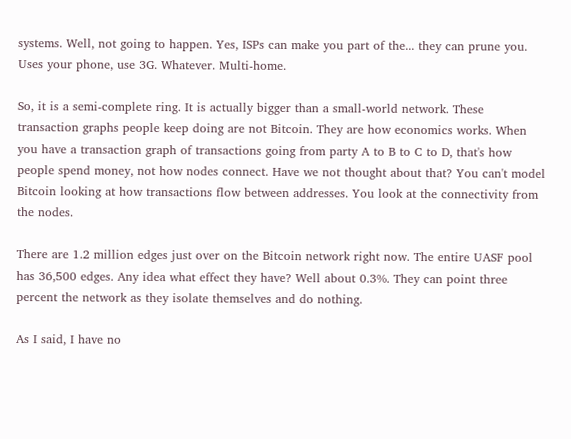systems. Well, not going to happen. Yes, ISPs can make you part of the... they can prune you. Uses your phone, use 3G. Whatever. Multi-home.

So, it is a semi-complete ring. It is actually bigger than a small-world network. These transaction graphs people keep doing are not Bitcoin. They are how economics works. When you have a transaction graph of transactions going from party A to B to C to D, that's how people spend money, not how nodes connect. Have we not thought about that? You can't model Bitcoin looking at how transactions flow between addresses. You look at the connectivity from the nodes.

There are 1.2 million edges just over on the Bitcoin network right now. The entire UASF pool has 36,500 edges. Any idea what effect they have? Well about 0.3%. They can point three percent the network as they isolate themselves and do nothing.

As I said, I have no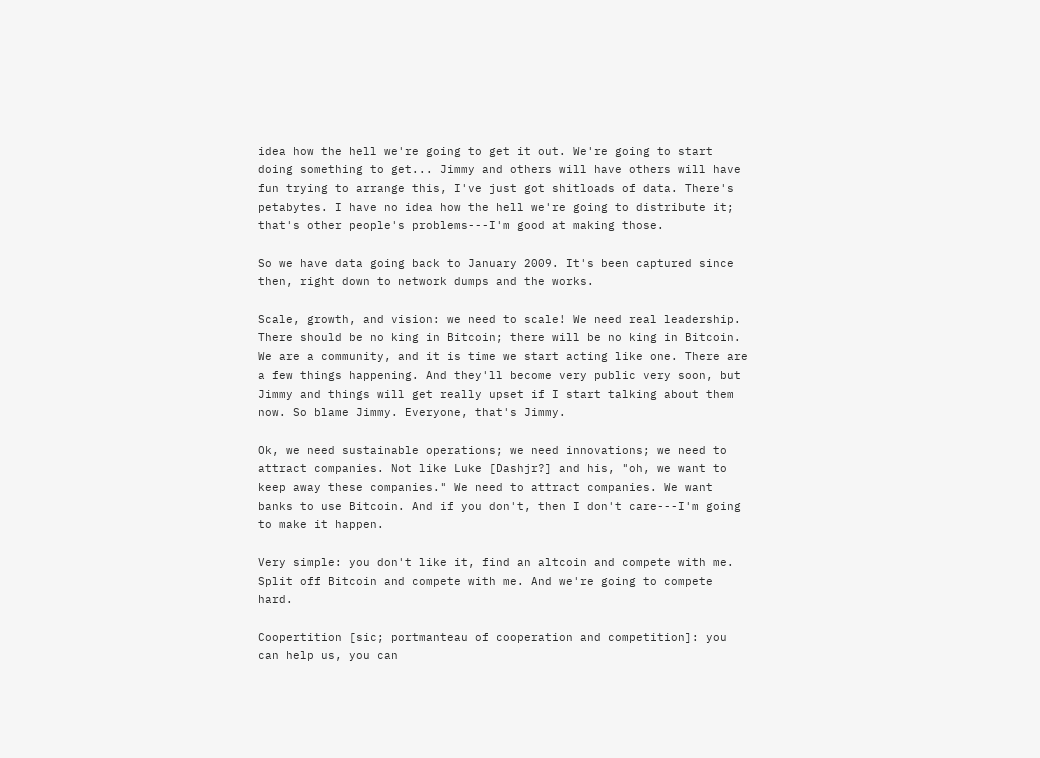idea how the hell we're going to get it out. We're going to start doing something to get... Jimmy and others will have others will have fun trying to arrange this, I've just got shitloads of data. There's petabytes. I have no idea how the hell we're going to distribute it; that's other people's problems---I'm good at making those.

So we have data going back to January 2009. It's been captured since then, right down to network dumps and the works.

Scale, growth, and vision: we need to scale! We need real leadership. There should be no king in Bitcoin; there will be no king in Bitcoin. We are a community, and it is time we start acting like one. There are a few things happening. And they'll become very public very soon, but Jimmy and things will get really upset if I start talking about them now. So blame Jimmy. Everyone, that's Jimmy.

Ok, we need sustainable operations; we need innovations; we need to attract companies. Not like Luke [Dashjr?] and his, "oh, we want to keep away these companies." We need to attract companies. We want banks to use Bitcoin. And if you don't, then I don't care---I'm going to make it happen.

Very simple: you don't like it, find an altcoin and compete with me. Split off Bitcoin and compete with me. And we're going to compete hard.

Coopertition [sic; portmanteau of cooperation and competition]: you can help us, you can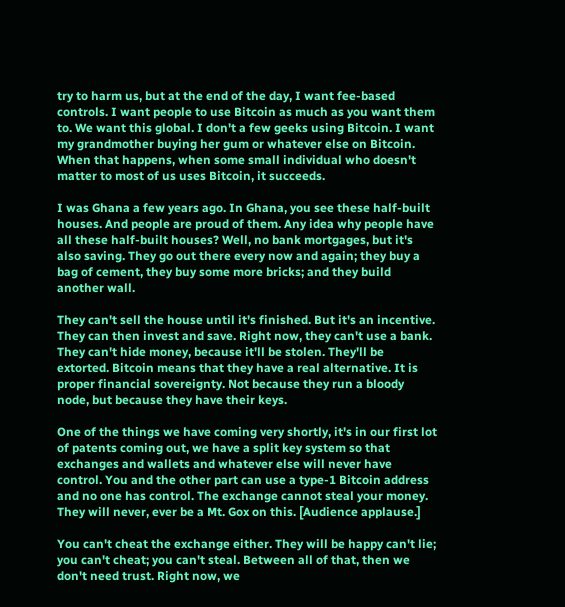try to harm us, but at the end of the day, I want fee-based controls. I want people to use Bitcoin as much as you want them to. We want this global. I don't a few geeks using Bitcoin. I want my grandmother buying her gum or whatever else on Bitcoin. When that happens, when some small individual who doesn't matter to most of us uses Bitcoin, it succeeds.

I was Ghana a few years ago. In Ghana, you see these half-built houses. And people are proud of them. Any idea why people have all these half-built houses? Well, no bank mortgages, but it's also saving. They go out there every now and again; they buy a bag of cement, they buy some more bricks; and they build another wall.

They can't sell the house until it's finished. But it's an incentive. They can then invest and save. Right now, they can't use a bank. They can't hide money, because it'll be stolen. They'll be extorted. Bitcoin means that they have a real alternative. It is proper financial sovereignty. Not because they run a bloody node, but because they have their keys.

One of the things we have coming very shortly, it's in our first lot of patents coming out, we have a split key system so that exchanges and wallets and whatever else will never have control. You and the other part can use a type-1 Bitcoin address and no one has control. The exchange cannot steal your money. They will never, ever be a Mt. Gox on this. [Audience applause.]

You can't cheat the exchange either. They will be happy can't lie; you can't cheat; you can't steal. Between all of that, then we don't need trust. Right now, we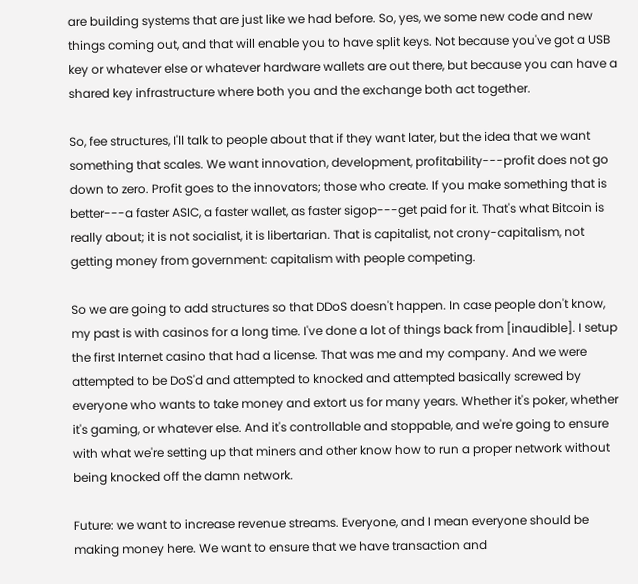are building systems that are just like we had before. So, yes, we some new code and new things coming out, and that will enable you to have split keys. Not because you've got a USB key or whatever else or whatever hardware wallets are out there, but because you can have a shared key infrastructure where both you and the exchange both act together.

So, fee structures, I'll talk to people about that if they want later, but the idea that we want something that scales. We want innovation, development, profitability---profit does not go down to zero. Profit goes to the innovators; those who create. If you make something that is better---a faster ASIC, a faster wallet, as faster sigop---get paid for it. That's what Bitcoin is really about; it is not socialist, it is libertarian. That is capitalist, not crony-capitalism, not getting money from government: capitalism with people competing.

So we are going to add structures so that DDoS doesn't happen. In case people don't know, my past is with casinos for a long time. I've done a lot of things back from [inaudible]. I setup the first Internet casino that had a license. That was me and my company. And we were attempted to be DoS'd and attempted to knocked and attempted basically screwed by everyone who wants to take money and extort us for many years. Whether it's poker, whether it's gaming, or whatever else. And it's controllable and stoppable, and we're going to ensure with what we're setting up that miners and other know how to run a proper network without being knocked off the damn network.

Future: we want to increase revenue streams. Everyone, and I mean everyone should be making money here. We want to ensure that we have transaction and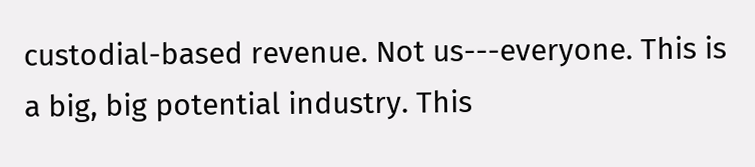custodial-based revenue. Not us---everyone. This is a big, big potential industry. This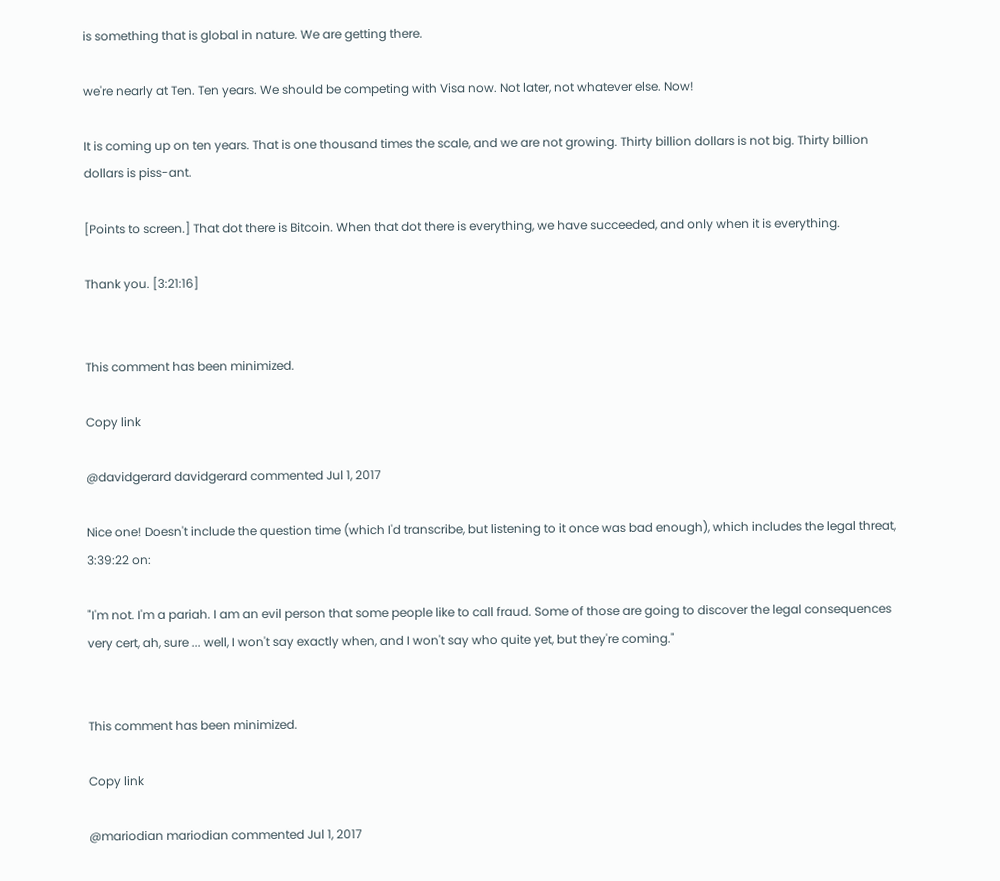is something that is global in nature. We are getting there.

we're nearly at Ten. Ten years. We should be competing with Visa now. Not later, not whatever else. Now!

It is coming up on ten years. That is one thousand times the scale, and we are not growing. Thirty billion dollars is not big. Thirty billion dollars is piss-ant.

[Points to screen.] That dot there is Bitcoin. When that dot there is everything, we have succeeded, and only when it is everything.

Thank you. [3:21:16]


This comment has been minimized.

Copy link

@davidgerard davidgerard commented Jul 1, 2017

Nice one! Doesn't include the question time (which I'd transcribe, but listening to it once was bad enough), which includes the legal threat, 3:39:22 on:

"I'm not. I'm a pariah. I am an evil person that some people like to call fraud. Some of those are going to discover the legal consequences very cert, ah, sure ... well, I won't say exactly when, and I won't say who quite yet, but they're coming."


This comment has been minimized.

Copy link

@mariodian mariodian commented Jul 1, 2017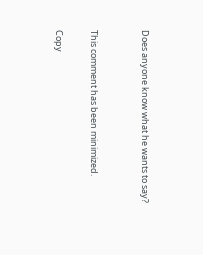Does anyone know what he wants to say?


This comment has been minimized.

Copy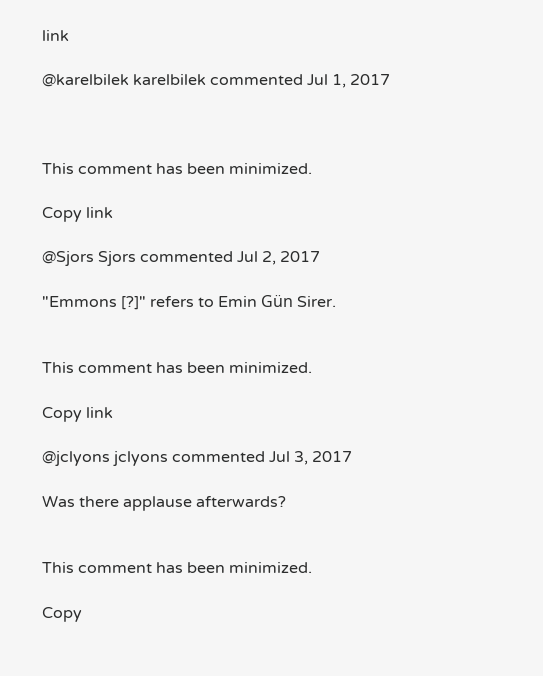link

@karelbilek karelbilek commented Jul 1, 2017



This comment has been minimized.

Copy link

@Sjors Sjors commented Jul 2, 2017

"Emmons [?]" refers to Emin Gün Sirer.


This comment has been minimized.

Copy link

@jclyons jclyons commented Jul 3, 2017

Was there applause afterwards?


This comment has been minimized.

Copy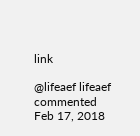link

@lifeaef lifeaef commented Feb 17, 2018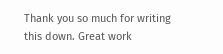Thank you so much for writing this down. Great work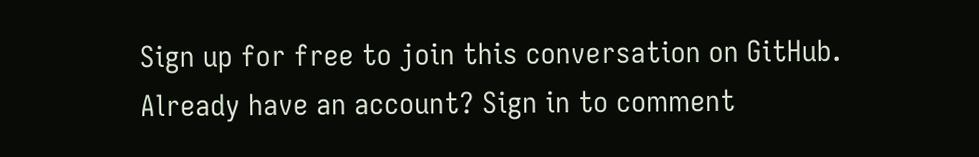Sign up for free to join this conversation on GitHub. Already have an account? Sign in to comment